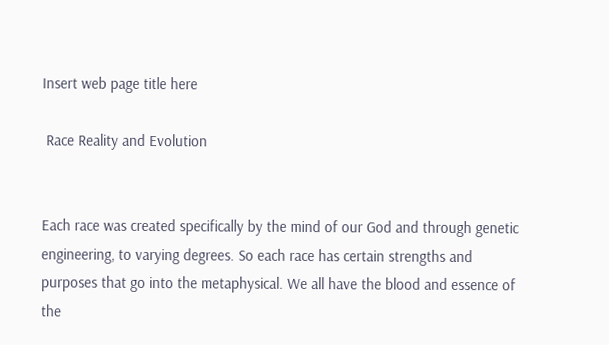Insert web page title here

 Race Reality and Evolution


Each race was created specifically by the mind of our God and through genetic engineering, to varying degrees. So each race has certain strengths and purposes that go into the metaphysical. We all have the blood and essence of the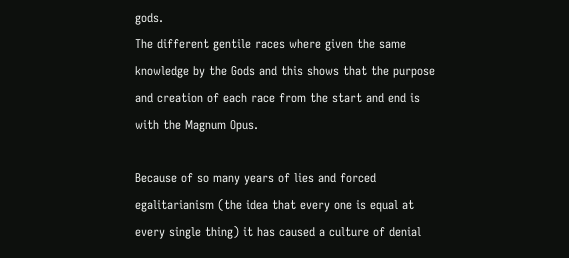gods.
The different gentile races where given the same knowledge by the Gods and this shows that the purpose and creation of each race from the start and end is with the Magnum Opus.

Because of so many years of lies and forced egalitarianism (the idea that every one is equal at every single thing) it has caused a culture of denial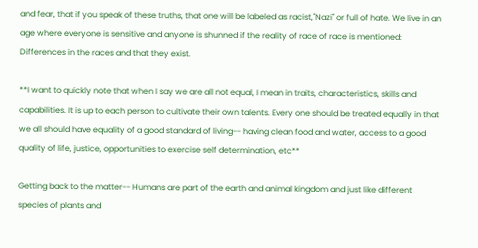and fear, that if you speak of these truths, that one will be labeled as racist,"Nazi" or full of hate. We live in an age where everyone is sensitive and anyone is shunned if the reality of race of race is mentioned: Differences in the races and that they exist.

**I want to quickly note that when I say we are all not equal, I mean in traits, characteristics, skills and capabilities. It is up to each person to cultivate their own talents. Every one should be treated equally in that we all should have equality of a good standard of living-- having clean food and water, access to a good quality of life, justice, opportunities to exercise self determination, etc**

Getting back to the matter-- Humans are part of the earth and animal kingdom and just like different species of plants and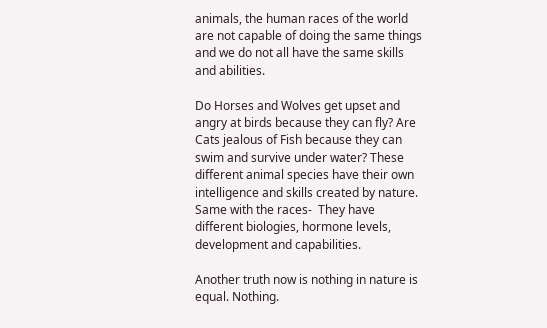animals, the human races of the world are not capable of doing the same things and we do not all have the same skills and abilities.

Do Horses and Wolves get upset and angry at birds because they can fly? Are Cats jealous of Fish because they can swim and survive under water? These different animal species have their own intelligence and skills created by nature. Same with the races-  They have different biologies, hormone levels, development and capabilities.

Another truth now is nothing in nature is equal. Nothing.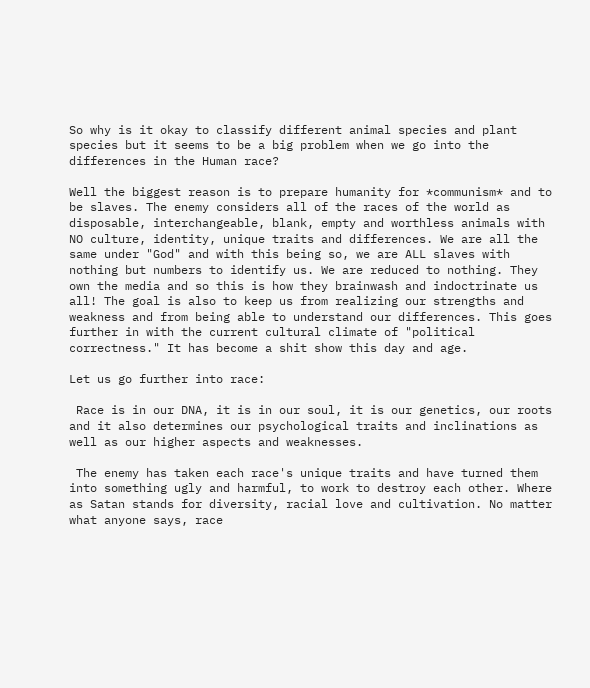So why is it okay to classify different animal species and plant species but it seems to be a big problem when we go into the differences in the Human race?

Well the biggest reason is to prepare humanity for *communism* and to be slaves. The enemy considers all of the races of the world as disposable, interchangeable, blank, empty and worthless animals with NO culture, identity, unique traits and differences. We are all the same under "God" and with this being so, we are ALL slaves with nothing but numbers to identify us. We are reduced to nothing. They own the media and so this is how they brainwash and indoctrinate us all! The goal is also to keep us from realizing our strengths and weakness and from being able to understand our differences. This goes further in with the current cultural climate of "political correctness." It has become a shit show this day and age.

Let us go further into race:

 Race is in our DNA, it is in our soul, it is our genetics, our roots and it also determines our psychological traits and inclinations as well as our higher aspects and weaknesses.

 The enemy has taken each race's unique traits and have turned them into something ugly and harmful, to work to destroy each other. Where as Satan stands for diversity, racial love and cultivation. No matter what anyone says, race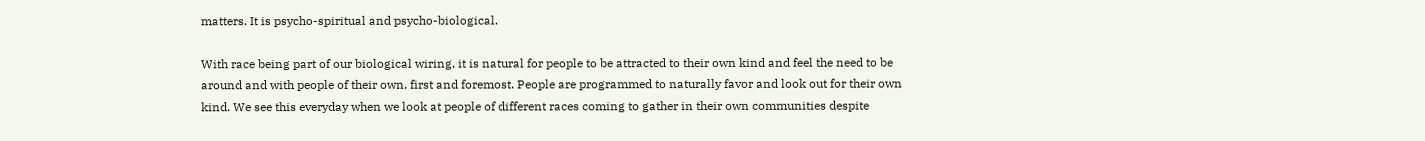matters. It is psycho-spiritual and psycho-biological.

With race being part of our biological wiring, it is natural for people to be attracted to their own kind and feel the need to be around and with people of their own, first and foremost. People are programmed to naturally favor and look out for their own kind. We see this everyday when we look at people of different races coming to gather in their own communities despite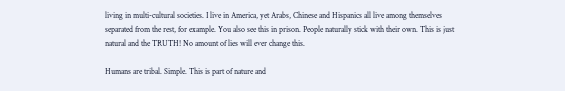living in multi-cultural societies. I live in America, yet Arabs, Chinese and Hispanics all live among themselves separated from the rest, for example. You also see this in prison. People naturally stick with their own. This is just natural and the TRUTH! No amount of lies will ever change this.

Humans are tribal. Simple. This is part of nature and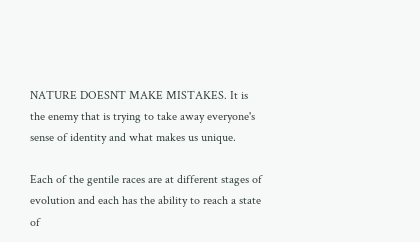NATURE DOESNT MAKE MISTAKES. It is the enemy that is trying to take away everyone's sense of identity and what makes us unique.

Each of the gentile races are at different stages of evolution and each has the ability to reach a state of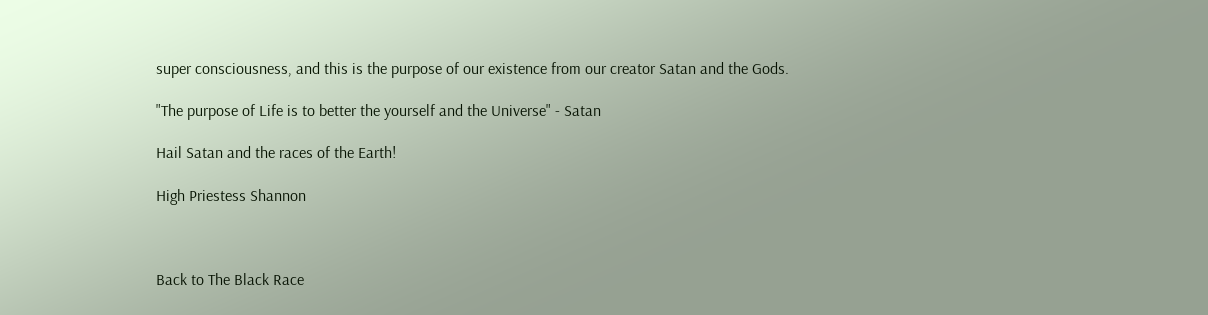super consciousness, and this is the purpose of our existence from our creator Satan and the Gods.

"The purpose of Life is to better the yourself and the Universe" - Satan

Hail Satan and the races of the Earth!

High Priestess Shannon



Back to The Black Race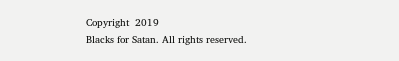Copyright  2019
Blacks for Satan. All rights reserved.